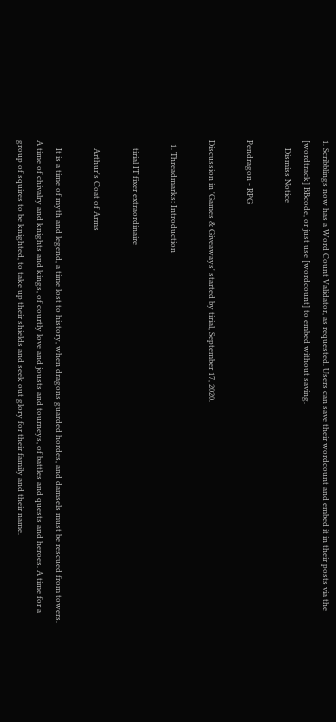1. Scribblings now has a Word Count Validator, as requested. Users can save their wordcount and embed it in their posts via the [wordtrack] BBcode, or just use [wordcount] to embed without saving.
    Dismiss Notice

Pendragon - RPG

Discussion in 'Games & Giveaways' started by tirial, September 17, 2020.

  1. Threadmarks: Introduction

    tirial IT fixer extraordinaire

    Arthur's Coat of Arms

    It is a time of myth and legend, a time lost to history, when dragons guarded hordes, and damsels must be rescued from towers. A time of chivalry and knights and kings, of courtly love and jousts and tourneys, of battles and quests and heroes. A time for a group of squires to be knighted, to take up their shields and seek out glory for their family and their name.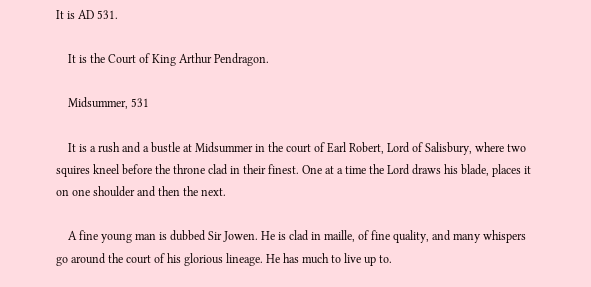It is AD 531.

    It is the Court of King Arthur Pendragon.

    Midsummer, 531

    It is a rush and a bustle at Midsummer in the court of Earl Robert, Lord of Salisbury, where two squires kneel before the throne clad in their finest. One at a time the Lord draws his blade, places it on one shoulder and then the next.

    A fine young man is dubbed Sir Jowen. He is clad in maille, of fine quality, and many whispers go around the court of his glorious lineage. He has much to live up to.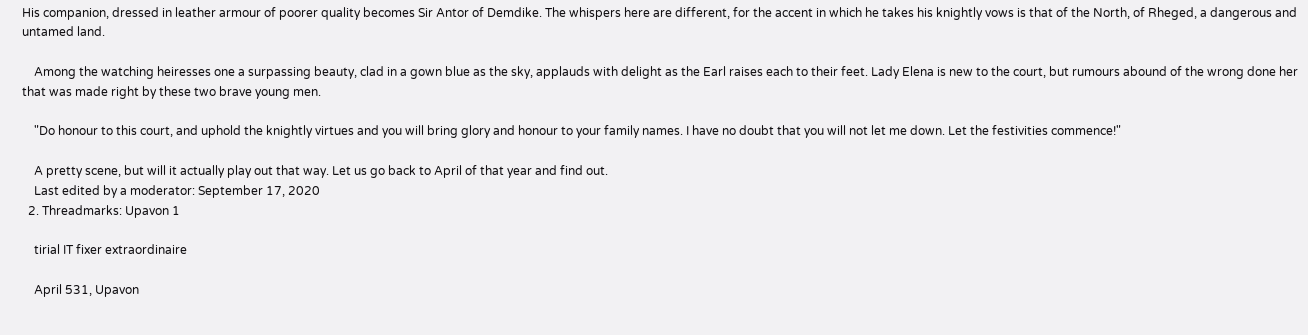His companion, dressed in leather armour of poorer quality becomes Sir Antor of Demdike. The whispers here are different, for the accent in which he takes his knightly vows is that of the North, of Rheged, a dangerous and untamed land.

    Among the watching heiresses one a surpassing beauty, clad in a gown blue as the sky, applauds with delight as the Earl raises each to their feet. Lady Elena is new to the court, but rumours abound of the wrong done her that was made right by these two brave young men.

    "Do honour to this court, and uphold the knightly virtues and you will bring glory and honour to your family names. I have no doubt that you will not let me down. Let the festivities commence!"

    A pretty scene, but will it actually play out that way. Let us go back to April of that year and find out.
    Last edited by a moderator: September 17, 2020
  2. Threadmarks: Upavon 1

    tirial IT fixer extraordinaire

    April 531, Upavon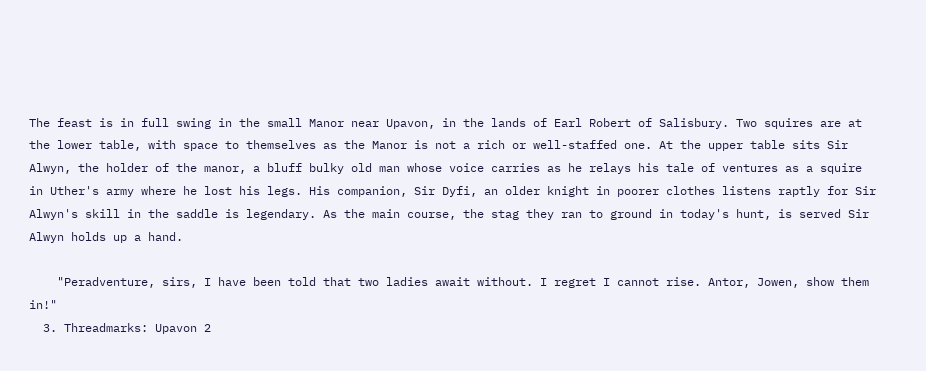The feast is in full swing in the small Manor near Upavon, in the lands of Earl Robert of Salisbury. Two squires are at the lower table, with space to themselves as the Manor is not a rich or well-staffed one. At the upper table sits Sir Alwyn, the holder of the manor, a bluff bulky old man whose voice carries as he relays his tale of ventures as a squire in Uther's army where he lost his legs. His companion, Sir Dyfi, an older knight in poorer clothes listens raptly for Sir Alwyn's skill in the saddle is legendary. As the main course, the stag they ran to ground in today's hunt, is served Sir Alwyn holds up a hand.

    "Peradventure, sirs, I have been told that two ladies await without. I regret I cannot rise. Antor, Jowen, show them in!"
  3. Threadmarks: Upavon 2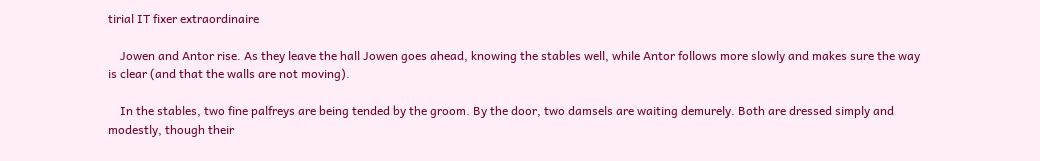tirial IT fixer extraordinaire

    Jowen and Antor rise. As they leave the hall Jowen goes ahead, knowing the stables well, while Antor follows more slowly and makes sure the way is clear (and that the walls are not moving).

    In the stables, two fine palfreys are being tended by the groom. By the door, two damsels are waiting demurely. Both are dressed simply and modestly, though their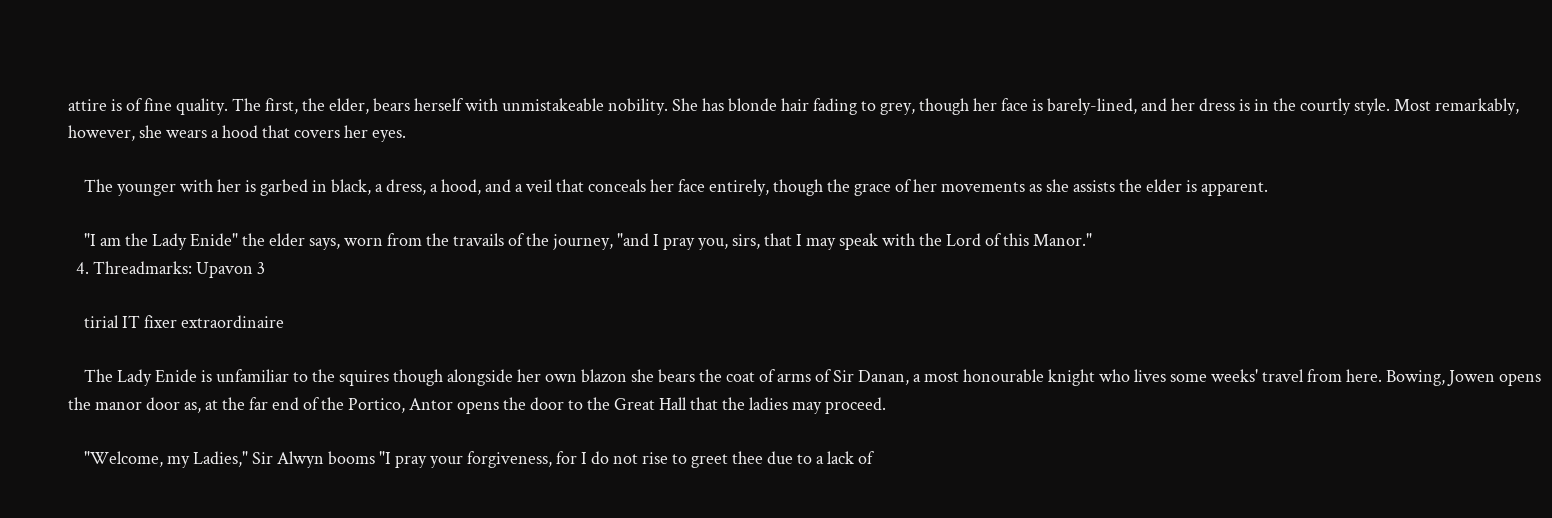attire is of fine quality. The first, the elder, bears herself with unmistakeable nobility. She has blonde hair fading to grey, though her face is barely-lined, and her dress is in the courtly style. Most remarkably, however, she wears a hood that covers her eyes.

    The younger with her is garbed in black, a dress, a hood, and a veil that conceals her face entirely, though the grace of her movements as she assists the elder is apparent.

    "I am the Lady Enide" the elder says, worn from the travails of the journey, "and I pray you, sirs, that I may speak with the Lord of this Manor."
  4. Threadmarks: Upavon 3

    tirial IT fixer extraordinaire

    The Lady Enide is unfamiliar to the squires though alongside her own blazon she bears the coat of arms of Sir Danan, a most honourable knight who lives some weeks' travel from here. Bowing, Jowen opens the manor door as, at the far end of the Portico, Antor opens the door to the Great Hall that the ladies may proceed.

    "Welcome, my Ladies," Sir Alwyn booms "I pray your forgiveness, for I do not rise to greet thee due to a lack of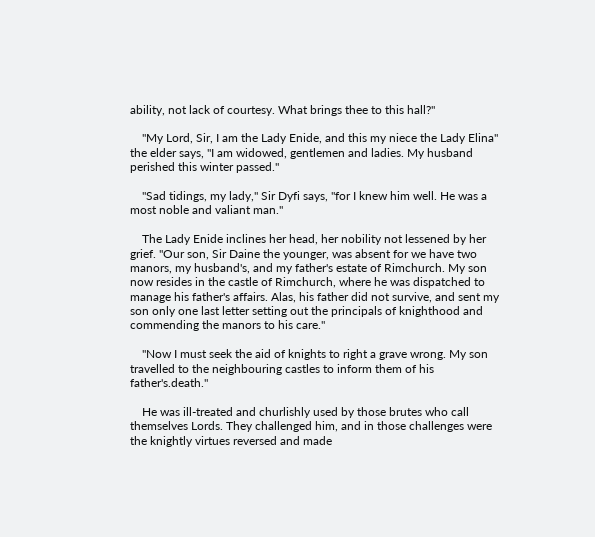ability, not lack of courtesy. What brings thee to this hall?"

    "My Lord, Sir, I am the Lady Enide, and this my niece the Lady Elina" the elder says, "I am widowed, gentlemen and ladies. My husband perished this winter passed."

    "Sad tidings, my lady," Sir Dyfi says, "for I knew him well. He was a most noble and valiant man."

    The Lady Enide inclines her head, her nobility not lessened by her grief. "Our son, Sir Daine the younger, was absent for we have two manors, my husband's, and my father's estate of Rimchurch. My son now resides in the castle of Rimchurch, where he was dispatched to manage his father's affairs. Alas, his father did not survive, and sent my son only one last letter setting out the principals of knighthood and commending the manors to his care."

    "Now I must seek the aid of knights to right a grave wrong. My son travelled to the neighbouring castles to inform them of his father's.death."

    He was ill-treated and churlishly used by those brutes who call themselves Lords. They challenged him, and in those challenges were the knightly virtues reversed and made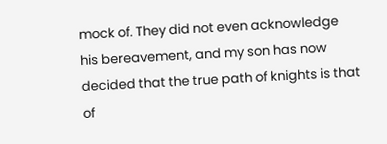mock of. They did not even acknowledge his bereavement, and my son has now decided that the true path of knights is that of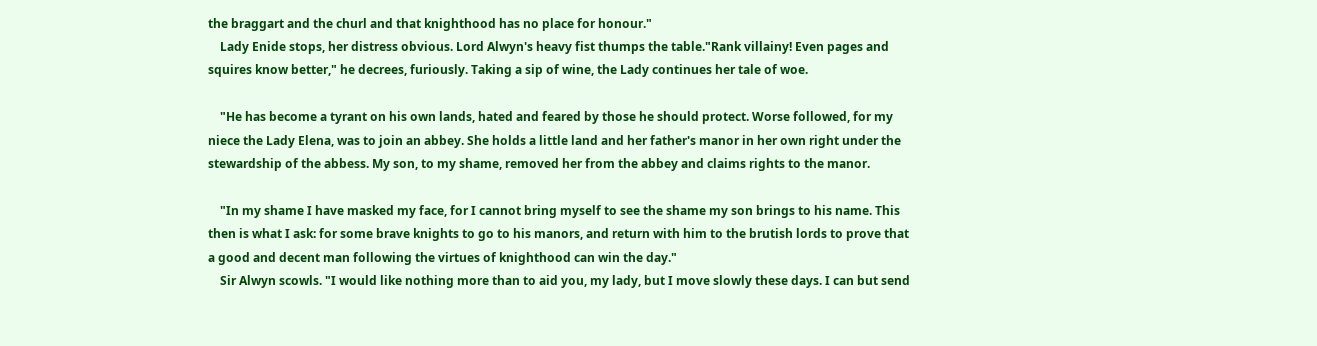the braggart and the churl and that knighthood has no place for honour."
    Lady Enide stops, her distress obvious. Lord Alwyn's heavy fist thumps the table."Rank villainy! Even pages and squires know better," he decrees, furiously. Taking a sip of wine, the Lady continues her tale of woe.

    "He has become a tyrant on his own lands, hated and feared by those he should protect. Worse followed, for my niece the Lady Elena, was to join an abbey. She holds a little land and her father's manor in her own right under the stewardship of the abbess. My son, to my shame, removed her from the abbey and claims rights to the manor.

    "In my shame I have masked my face, for I cannot bring myself to see the shame my son brings to his name. This then is what I ask: for some brave knights to go to his manors, and return with him to the brutish lords to prove that a good and decent man following the virtues of knighthood can win the day."
    Sir Alwyn scowls. "I would like nothing more than to aid you, my lady, but I move slowly these days. I can but send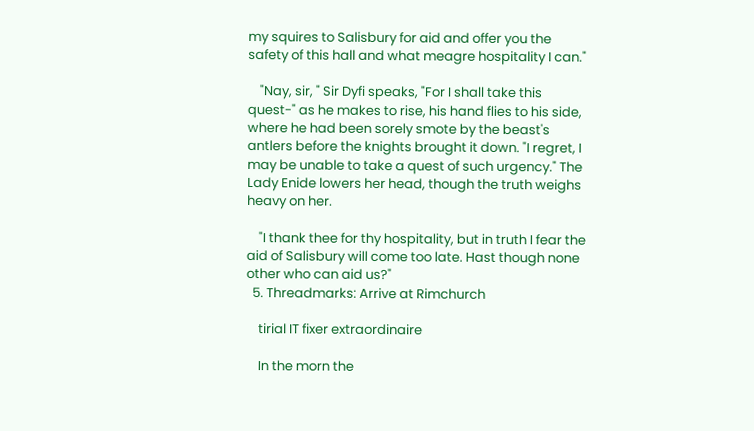my squires to Salisbury for aid and offer you the safety of this hall and what meagre hospitality I can."

    "Nay, sir, " Sir Dyfi speaks, "For I shall take this quest-" as he makes to rise, his hand flies to his side, where he had been sorely smote by the beast's antlers before the knights brought it down. "I regret, I may be unable to take a quest of such urgency." The Lady Enide lowers her head, though the truth weighs heavy on her.

    "I thank thee for thy hospitality, but in truth I fear the aid of Salisbury will come too late. Hast though none other who can aid us?"
  5. Threadmarks: Arrive at Rimchurch

    tirial IT fixer extraordinaire

    In the morn the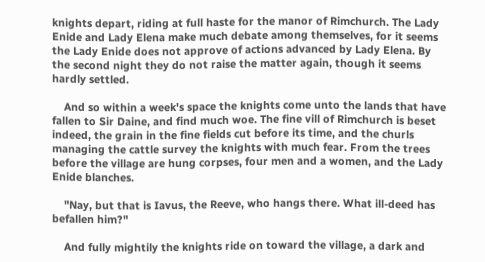knights depart, riding at full haste for the manor of Rimchurch. The Lady Enide and Lady Elena make much debate among themselves, for it seems the Lady Enide does not approve of actions advanced by Lady Elena. By the second night they do not raise the matter again, though it seems hardly settled.

    And so within a week's space the knights come unto the lands that have fallen to Sir Daine, and find much woe. The fine vill of Rimchurch is beset indeed, the grain in the fine fields cut before its time, and the churls managing the cattle survey the knights with much fear. From the trees before the village are hung corpses, four men and a women, and the Lady Enide blanches.

    "Nay, but that is Iavus, the Reeve, who hangs there. What ill-deed has befallen him?"

    And fully mightily the knights ride on toward the village, a dark and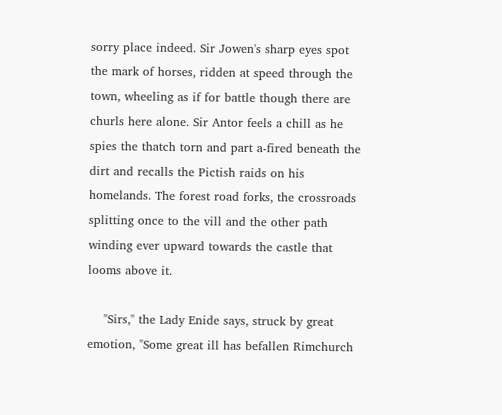sorry place indeed. Sir Jowen's sharp eyes spot the mark of horses, ridden at speed through the town, wheeling as if for battle though there are churls here alone. Sir Antor feels a chill as he spies the thatch torn and part a-fired beneath the dirt and recalls the Pictish raids on his homelands. The forest road forks, the crossroads splitting once to the vill and the other path winding ever upward towards the castle that looms above it.

    "Sirs," the Lady Enide says, struck by great emotion, "Some great ill has befallen Rimchurch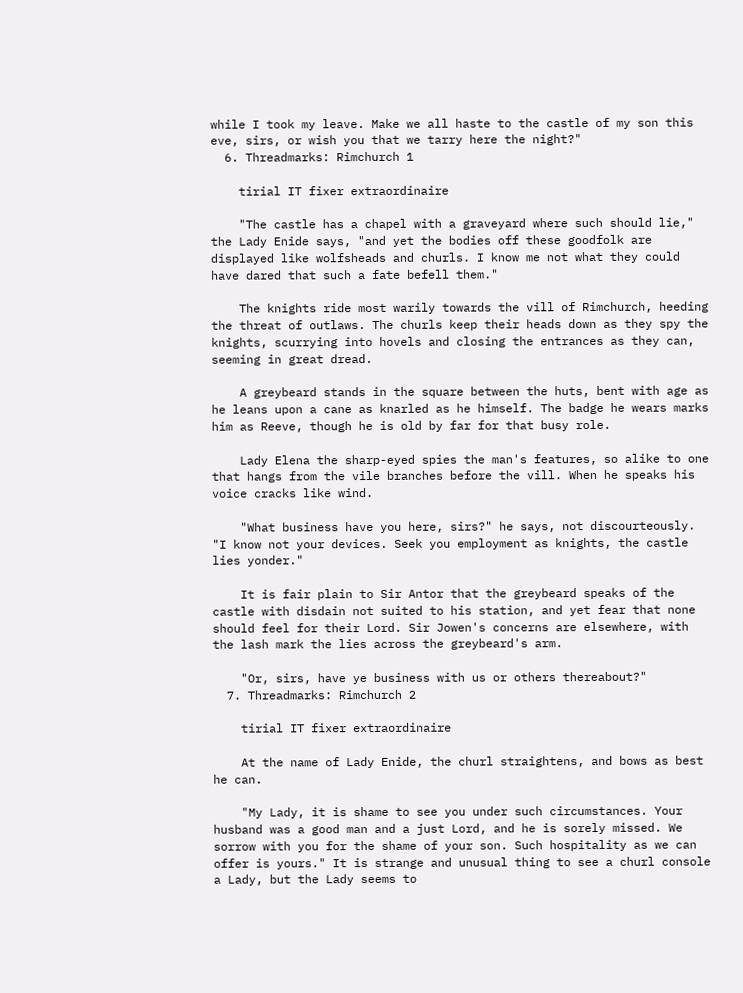while I took my leave. Make we all haste to the castle of my son this eve, sirs, or wish you that we tarry here the night?"
  6. Threadmarks: Rimchurch 1

    tirial IT fixer extraordinaire

    "The castle has a chapel with a graveyard where such should lie," the Lady Enide says, "and yet the bodies off these goodfolk are displayed like wolfsheads and churls. I know me not what they could have dared that such a fate befell them."

    The knights ride most warily towards the vill of Rimchurch, heeding the threat of outlaws. The churls keep their heads down as they spy the knights, scurrying into hovels and closing the entrances as they can, seeming in great dread.

    A greybeard stands in the square between the huts, bent with age as he leans upon a cane as knarled as he himself. The badge he wears marks him as Reeve, though he is old by far for that busy role.

    Lady Elena the sharp-eyed spies the man's features, so alike to one that hangs from the vile branches before the vill. When he speaks his voice cracks like wind.

    "What business have you here, sirs?" he says, not discourteously. "I know not your devices. Seek you employment as knights, the castle lies yonder."

    It is fair plain to Sir Antor that the greybeard speaks of the castle with disdain not suited to his station, and yet fear that none should feel for their Lord. Sir Jowen's concerns are elsewhere, with the lash mark the lies across the greybeard's arm.

    "Or, sirs, have ye business with us or others thereabout?"
  7. Threadmarks: Rimchurch 2

    tirial IT fixer extraordinaire

    At the name of Lady Enide, the churl straightens, and bows as best he can.

    "My Lady, it is shame to see you under such circumstances. Your husband was a good man and a just Lord, and he is sorely missed. We sorrow with you for the shame of your son. Such hospitality as we can offer is yours." It is strange and unusual thing to see a churl console a Lady, but the Lady seems to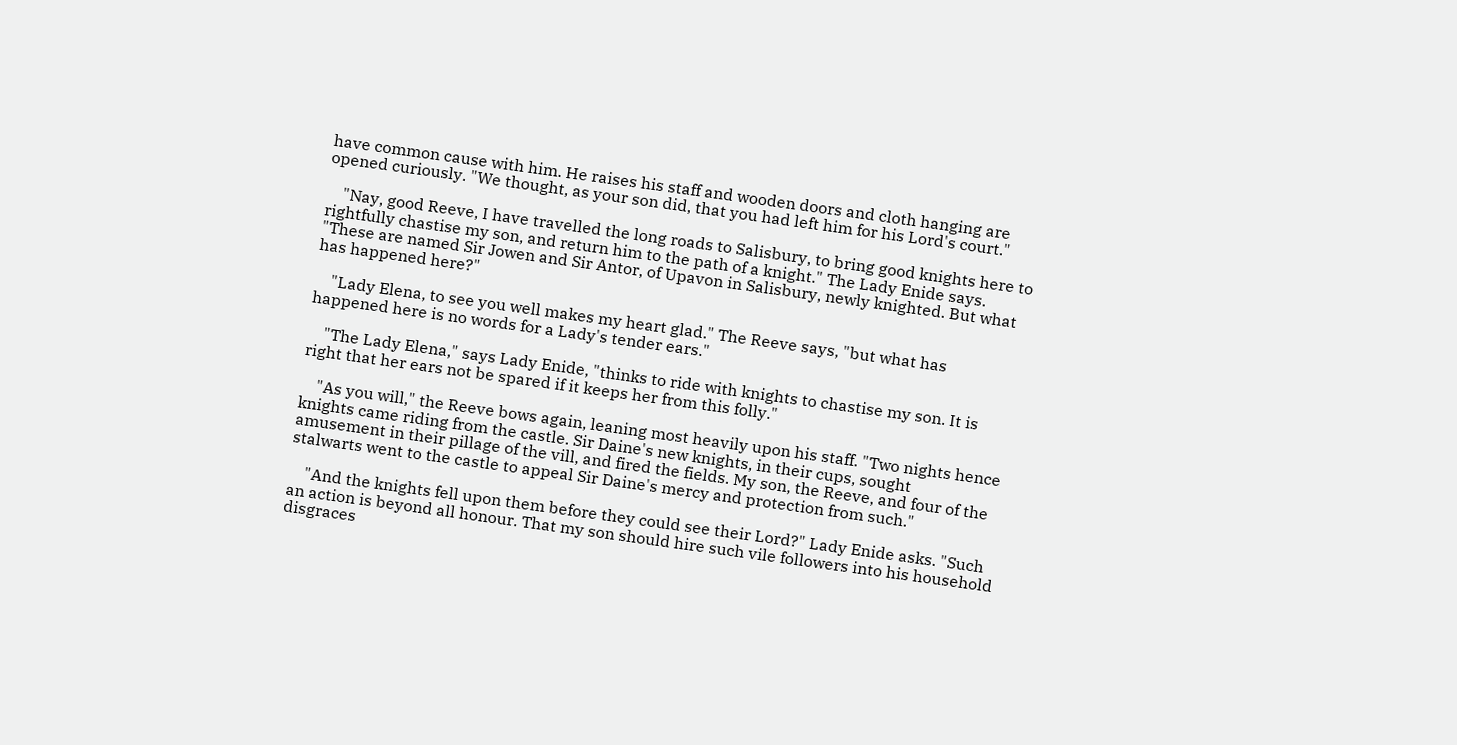have common cause with him. He raises his staff and wooden doors and cloth hanging are opened curiously. "We thought, as your son did, that you had left him for his Lord's court."

    "Nay, good Reeve, I have travelled the long roads to Salisbury, to bring good knights here to rightfully chastise my son, and return him to the path of a knight." The Lady Enide says. "These are named Sir Jowen and Sir Antor, of Upavon in Salisbury, newly knighted. But what has happened here?"

    "Lady Elena, to see you well makes my heart glad." The Reeve says, "but what has happened here is no words for a Lady's tender ears."

    "The Lady Elena," says Lady Enide, "thinks to ride with knights to chastise my son. It is right that her ears not be spared if it keeps her from this folly."

    "As you will," the Reeve bows again, leaning most heavily upon his staff. "Two nights hence knights came riding from the castle. Sir Daine's new knights, in their cups, sought amusement in their pillage of the vill, and fired the fields. My son, the Reeve, and four of the stalwarts went to the castle to appeal Sir Daine's mercy and protection from such."

    "And the knights fell upon them before they could see their Lord?" Lady Enide asks. "Such an action is beyond all honour. That my son should hire such vile followers into his household disgraces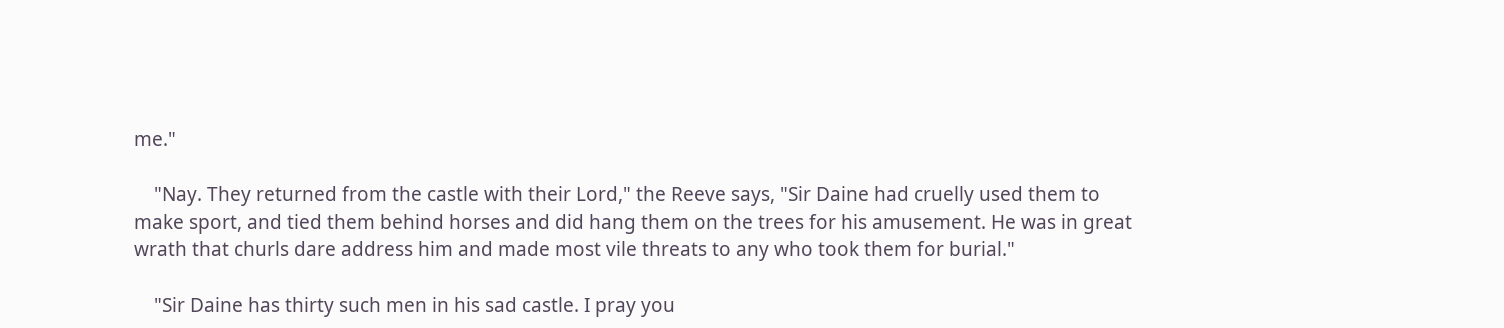me."

    "Nay. They returned from the castle with their Lord," the Reeve says, "Sir Daine had cruelly used them to make sport, and tied them behind horses and did hang them on the trees for his amusement. He was in great wrath that churls dare address him and made most vile threats to any who took them for burial."

    "Sir Daine has thirty such men in his sad castle. I pray you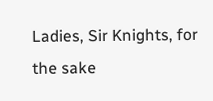Ladies, Sir Knights, for the sake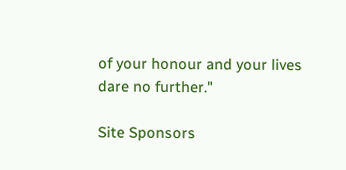of your honour and your lives dare no further."

Site Sponsors